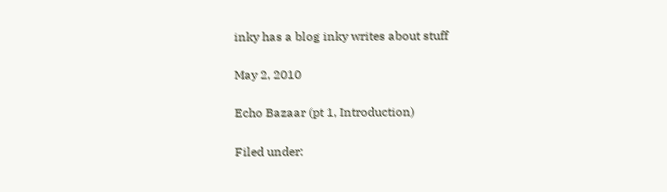inky has a blog inky writes about stuff

May 2, 2010

Echo Bazaar (pt 1, Introduction)

Filed under: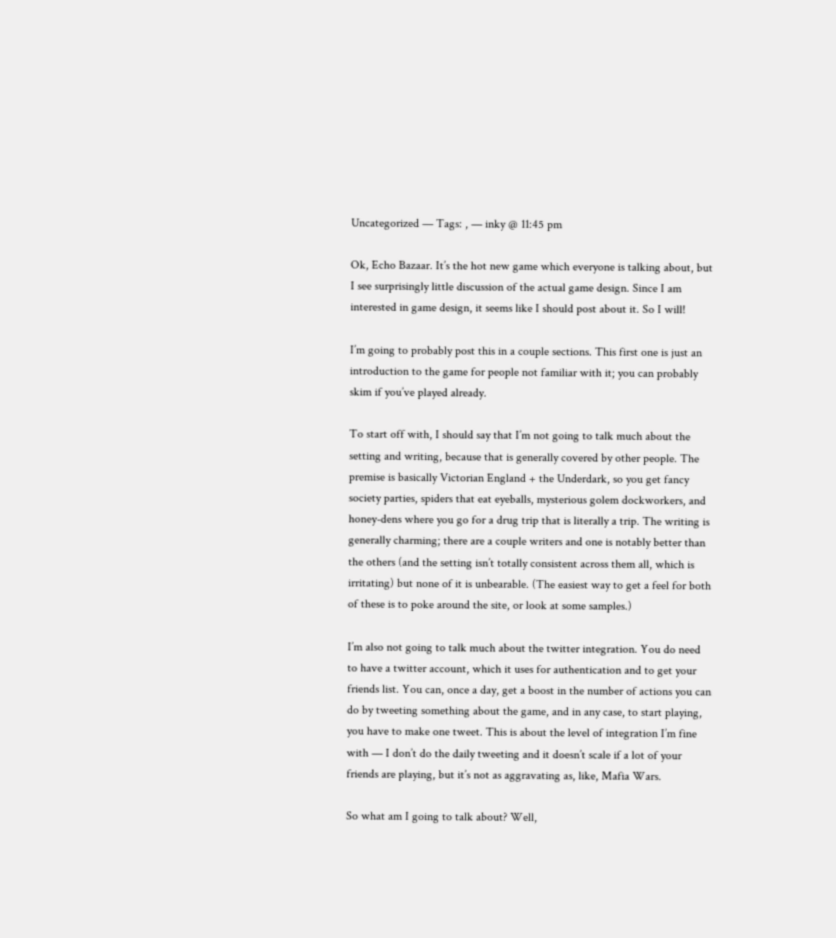Uncategorized — Tags: , — inky @ 11:45 pm

Ok, Echo Bazaar. It’s the hot new game which everyone is talking about, but I see surprisingly little discussion of the actual game design. Since I am interested in game design, it seems like I should post about it. So I will!

I’m going to probably post this in a couple sections. This first one is just an introduction to the game for people not familiar with it; you can probably skim if you’ve played already.

To start off with, I should say that I’m not going to talk much about the setting and writing, because that is generally covered by other people. The premise is basically Victorian England + the Underdark, so you get fancy society parties, spiders that eat eyeballs, mysterious golem dockworkers, and honey-dens where you go for a drug trip that is literally a trip. The writing is generally charming; there are a couple writers and one is notably better than the others (and the setting isn’t totally consistent across them all, which is irritating) but none of it is unbearable. (The easiest way to get a feel for both of these is to poke around the site, or look at some samples.)

I’m also not going to talk much about the twitter integration. You do need to have a twitter account, which it uses for authentication and to get your friends list. You can, once a day, get a boost in the number of actions you can do by tweeting something about the game, and in any case, to start playing, you have to make one tweet. This is about the level of integration I’m fine with — I don’t do the daily tweeting and it doesn’t scale if a lot of your friends are playing, but it’s not as aggravating as, like, Mafia Wars.

So what am I going to talk about? Well,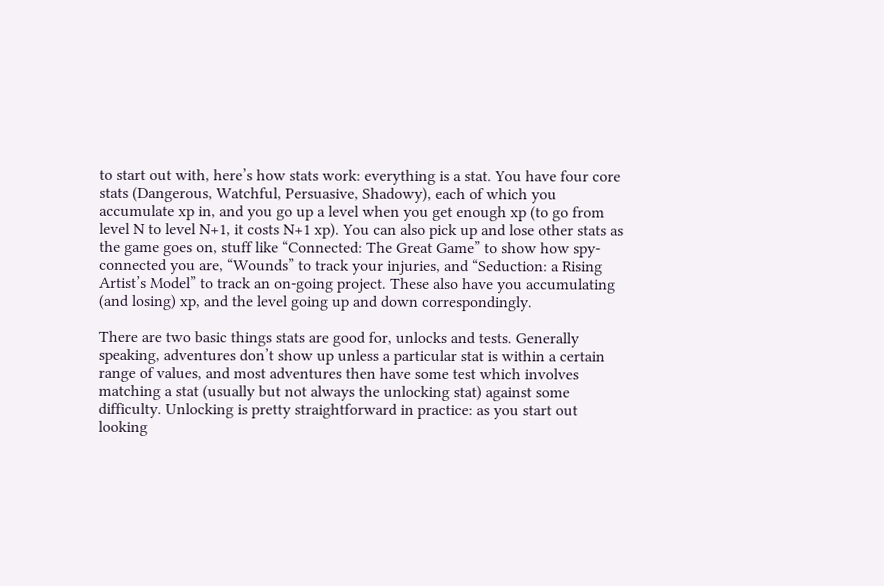to start out with, here’s how stats work: everything is a stat. You have four core stats (Dangerous, Watchful, Persuasive, Shadowy), each of which you accumulate xp in, and you go up a level when you get enough xp (to go from level N to level N+1, it costs N+1 xp). You can also pick up and lose other stats as the game goes on, stuff like “Connected: The Great Game” to show how spy-connected you are, “Wounds” to track your injuries, and “Seduction: a Rising Artist’s Model” to track an on-going project. These also have you accumulating (and losing) xp, and the level going up and down correspondingly.

There are two basic things stats are good for, unlocks and tests. Generally speaking, adventures don’t show up unless a particular stat is within a certain range of values, and most adventures then have some test which involves matching a stat (usually but not always the unlocking stat) against some difficulty. Unlocking is pretty straightforward in practice: as you start out looking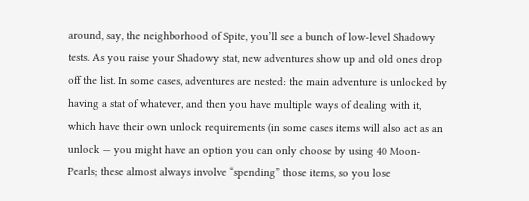around, say, the neighborhood of Spite, you’ll see a bunch of low-level Shadowy tests. As you raise your Shadowy stat, new adventures show up and old ones drop off the list. In some cases, adventures are nested: the main adventure is unlocked by having a stat of whatever, and then you have multiple ways of dealing with it, which have their own unlock requirements (in some cases items will also act as an unlock — you might have an option you can only choose by using 40 Moon-Pearls; these almost always involve “spending” those items, so you lose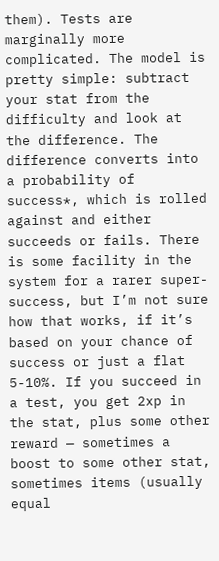them). Tests are marginally more complicated. The model is pretty simple: subtract your stat from the difficulty and look at the difference. The difference converts into a probability of success*, which is rolled against and either succeeds or fails. There is some facility in the system for a rarer super-success, but I’m not sure how that works, if it’s based on your chance of success or just a flat 5-10%. If you succeed in a test, you get 2xp in the stat, plus some other reward — sometimes a boost to some other stat, sometimes items (usually equal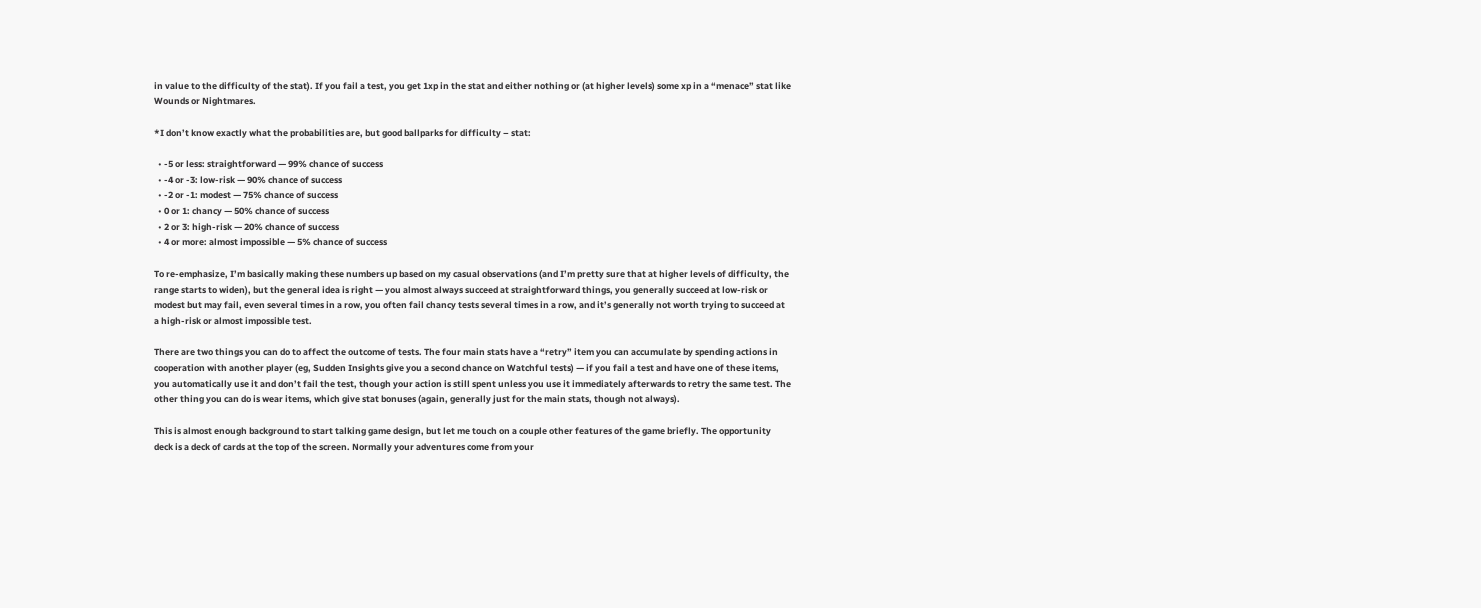in value to the difficulty of the stat). If you fail a test, you get 1xp in the stat and either nothing or (at higher levels) some xp in a “menace” stat like Wounds or Nightmares.

*I don’t know exactly what the probabilities are, but good ballparks for difficulty – stat:

  • -5 or less: straightforward — 99% chance of success
  • -4 or -3: low-risk — 90% chance of success
  • -2 or -1: modest — 75% chance of success
  • 0 or 1: chancy — 50% chance of success
  • 2 or 3: high-risk — 20% chance of success
  • 4 or more: almost impossible — 5% chance of success

To re-emphasize, I’m basically making these numbers up based on my casual observations (and I’m pretty sure that at higher levels of difficulty, the range starts to widen), but the general idea is right — you almost always succeed at straightforward things, you generally succeed at low-risk or modest but may fail, even several times in a row, you often fail chancy tests several times in a row, and it’s generally not worth trying to succeed at a high-risk or almost impossible test.

There are two things you can do to affect the outcome of tests. The four main stats have a “retry” item you can accumulate by spending actions in cooperation with another player (eg, Sudden Insights give you a second chance on Watchful tests) — if you fail a test and have one of these items, you automatically use it and don’t fail the test, though your action is still spent unless you use it immediately afterwards to retry the same test. The other thing you can do is wear items, which give stat bonuses (again, generally just for the main stats, though not always).

This is almost enough background to start talking game design, but let me touch on a couple other features of the game briefly. The opportunity deck is a deck of cards at the top of the screen. Normally your adventures come from your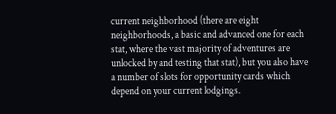current neighborhood (there are eight neighborhoods, a basic and advanced one for each stat, where the vast majority of adventures are unlocked by and testing that stat), but you also have a number of slots for opportunity cards which depend on your current lodgings.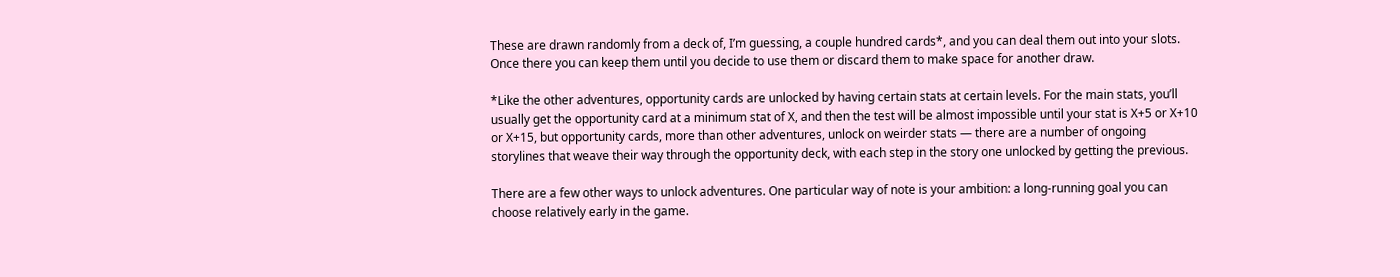These are drawn randomly from a deck of, I’m guessing, a couple hundred cards*, and you can deal them out into your slots. Once there you can keep them until you decide to use them or discard them to make space for another draw.

*Like the other adventures, opportunity cards are unlocked by having certain stats at certain levels. For the main stats, you’ll usually get the opportunity card at a minimum stat of X, and then the test will be almost impossible until your stat is X+5 or X+10 or X+15, but opportunity cards, more than other adventures, unlock on weirder stats — there are a number of ongoing storylines that weave their way through the opportunity deck, with each step in the story one unlocked by getting the previous.

There are a few other ways to unlock adventures. One particular way of note is your ambition: a long-running goal you can choose relatively early in the game.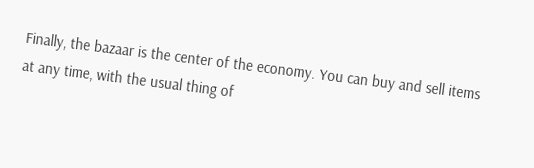Finally, the bazaar is the center of the economy. You can buy and sell items at any time, with the usual thing of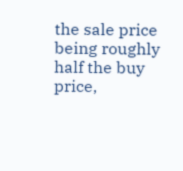the sale price being roughly half the buy price,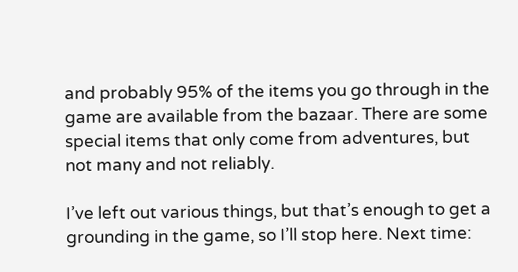and probably 95% of the items you go through in the game are available from the bazaar. There are some special items that only come from adventures, but not many and not reliably.

I’ve left out various things, but that’s enough to get a grounding in the game, so I’ll stop here. Next time: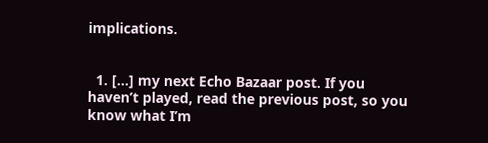implications.


  1. […] my next Echo Bazaar post. If you haven’t played, read the previous post, so you know what I’m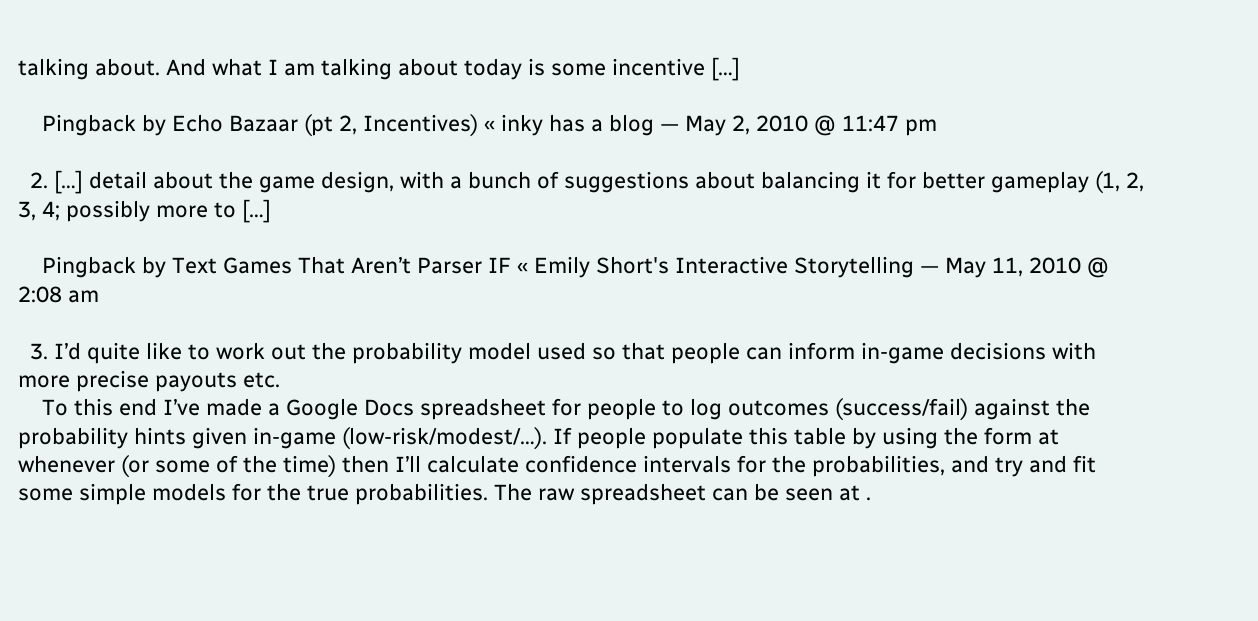talking about. And what I am talking about today is some incentive […]

    Pingback by Echo Bazaar (pt 2, Incentives) « inky has a blog — May 2, 2010 @ 11:47 pm

  2. […] detail about the game design, with a bunch of suggestions about balancing it for better gameplay (1, 2, 3, 4; possibly more to […]

    Pingback by Text Games That Aren’t Parser IF « Emily Short's Interactive Storytelling — May 11, 2010 @ 2:08 am

  3. I’d quite like to work out the probability model used so that people can inform in-game decisions with more precise payouts etc.
    To this end I’ve made a Google Docs spreadsheet for people to log outcomes (success/fail) against the probability hints given in-game (low-risk/modest/…). If people populate this table by using the form at whenever (or some of the time) then I’ll calculate confidence intervals for the probabilities, and try and fit some simple models for the true probabilities. The raw spreadsheet can be seen at .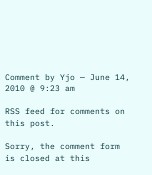Comment by Yjo — June 14, 2010 @ 9:23 am

RSS feed for comments on this post.

Sorry, the comment form is closed at this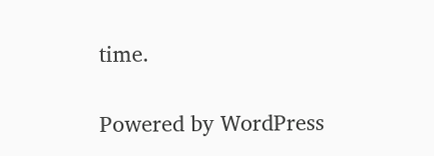time.

Powered by WordPress